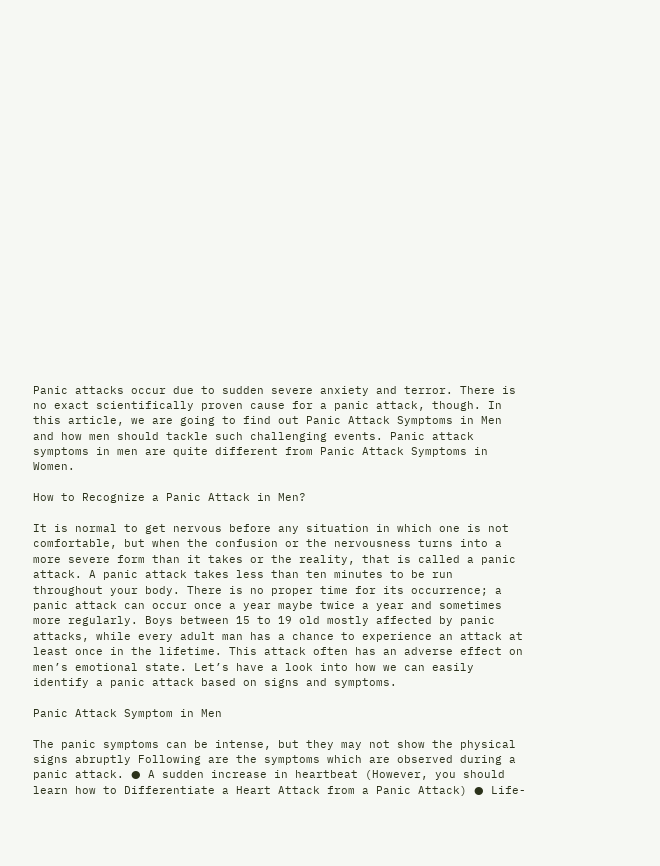Panic attacks occur due to sudden severe anxiety and terror. There is no exact scientifically proven cause for a panic attack, though. In this article, we are going to find out Panic Attack Symptoms in Men and how men should tackle such challenging events. Panic attack symptoms in men are quite different from Panic Attack Symptoms in Women.

How to Recognize a Panic Attack in Men?

It is normal to get nervous before any situation in which one is not comfortable, but when the confusion or the nervousness turns into a more severe form than it takes or the reality, that is called a panic attack. A panic attack takes less than ten minutes to be run throughout your body. There is no proper time for its occurrence; a panic attack can occur once a year maybe twice a year and sometimes more regularly. Boys between 15 to 19 old mostly affected by panic attacks, while every adult man has a chance to experience an attack at least once in the lifetime. This attack often has an adverse effect on men’s emotional state. Let’s have a look into how we can easily identify a panic attack based on signs and symptoms.

Panic Attack Symptom in Men

The panic symptoms can be intense, but they may not show the physical signs abruptly Following are the symptoms which are observed during a panic attack. ● A sudden increase in heartbeat (However, you should learn how to Differentiate a Heart Attack from a Panic Attack) ● Life-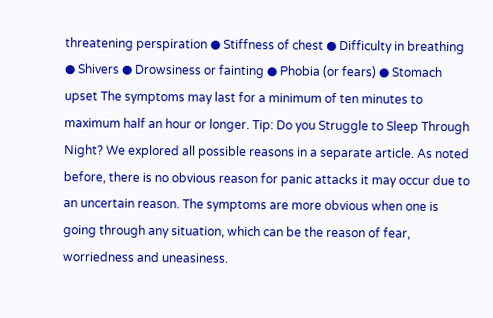threatening perspiration ● Stiffness of chest ● Difficulty in breathing ● Shivers ● Drowsiness or fainting ● Phobia (or fears) ● Stomach upset The symptoms may last for a minimum of ten minutes to maximum half an hour or longer. Tip: Do you Struggle to Sleep Through Night? We explored all possible reasons in a separate article. As noted before, there is no obvious reason for panic attacks it may occur due to an uncertain reason. The symptoms are more obvious when one is going through any situation, which can be the reason of fear, worriedness and uneasiness.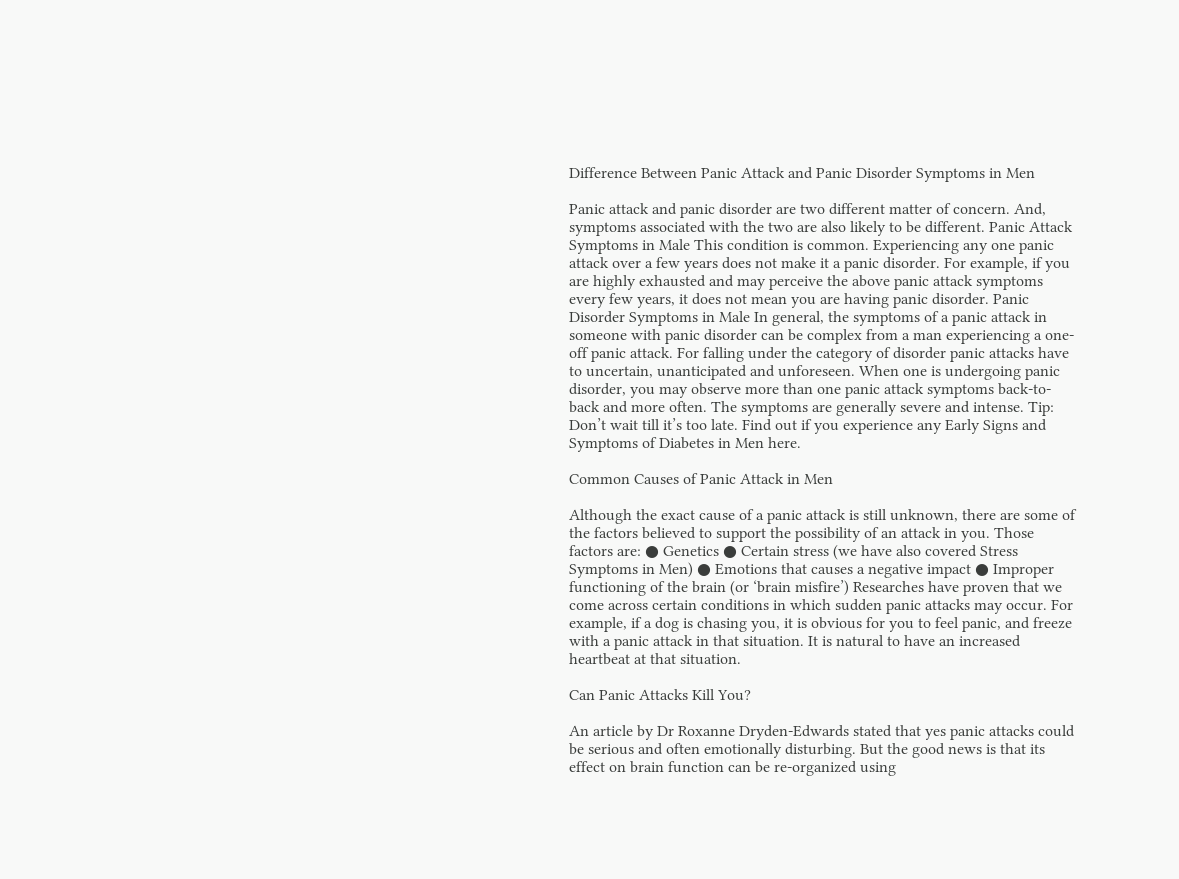Difference Between Panic Attack and Panic Disorder Symptoms in Men

Panic attack and panic disorder are two different matter of concern. And, symptoms associated with the two are also likely to be different. Panic Attack Symptoms in Male This condition is common. Experiencing any one panic attack over a few years does not make it a panic disorder. For example, if you are highly exhausted and may perceive the above panic attack symptoms every few years, it does not mean you are having panic disorder. Panic Disorder Symptoms in Male In general, the symptoms of a panic attack in someone with panic disorder can be complex from a man experiencing a one-off panic attack. For falling under the category of disorder panic attacks have to uncertain, unanticipated and unforeseen. When one is undergoing panic disorder, you may observe more than one panic attack symptoms back-to-back and more often. The symptoms are generally severe and intense. Tip: Don’t wait till it’s too late. Find out if you experience any Early Signs and Symptoms of Diabetes in Men here.

Common Causes of Panic Attack in Men

Although the exact cause of a panic attack is still unknown, there are some of the factors believed to support the possibility of an attack in you. Those factors are: ● Genetics ● Certain stress (we have also covered Stress Symptoms in Men) ● Emotions that causes a negative impact ● Improper functioning of the brain (or ‘brain misfire’) Researches have proven that we come across certain conditions in which sudden panic attacks may occur. For example, if a dog is chasing you, it is obvious for you to feel panic, and freeze with a panic attack in that situation. It is natural to have an increased heartbeat at that situation.

Can Panic Attacks Kill You?

An article by Dr Roxanne Dryden-Edwards stated that yes panic attacks could be serious and often emotionally disturbing. But the good news is that its effect on brain function can be re-organized using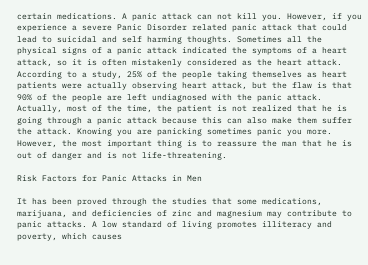certain medications. A panic attack can not kill you. However, if you experience a severe Panic Disorder related panic attack that could lead to suicidal and self harming thoughts. Sometimes all the physical signs of a panic attack indicated the symptoms of a heart attack, so it is often mistakenly considered as the heart attack. According to a study, 25% of the people taking themselves as heart patients were actually observing heart attack, but the flaw is that 90% of the people are left undiagnosed with the panic attack. Actually, most of the time, the patient is not realized that he is going through a panic attack because this can also make them suffer the attack. Knowing you are panicking sometimes panic you more. However, the most important thing is to reassure the man that he is out of danger and is not life-threatening.

Risk Factors for Panic Attacks in Men

It has been proved through the studies that some medications, marijuana, and deficiencies of zinc and magnesium may contribute to panic attacks. A low standard of living promotes illiteracy and poverty, which causes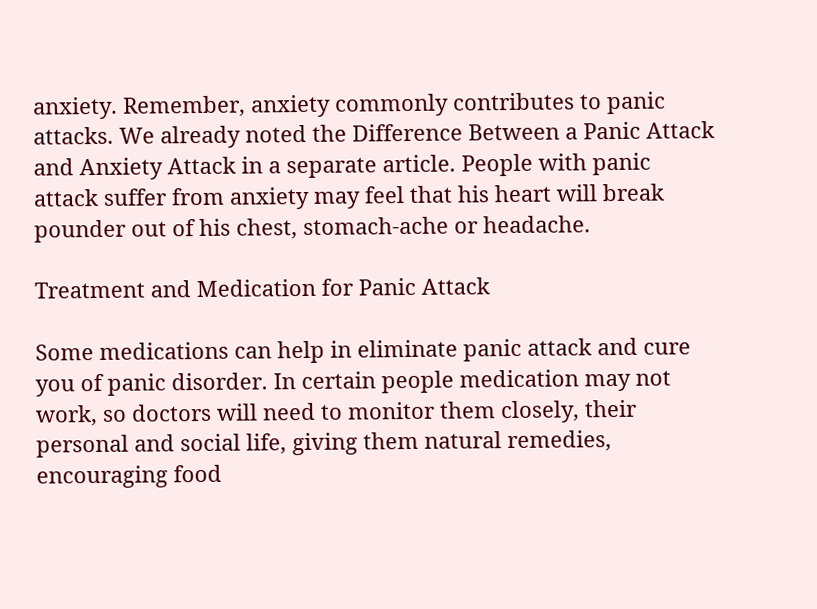anxiety. Remember, anxiety commonly contributes to panic attacks. We already noted the Difference Between a Panic Attack and Anxiety Attack in a separate article. People with panic attack suffer from anxiety may feel that his heart will break pounder out of his chest, stomach-ache or headache.

Treatment and Medication for Panic Attack

Some medications can help in eliminate panic attack and cure you of panic disorder. In certain people medication may not work, so doctors will need to monitor them closely, their personal and social life, giving them natural remedies, encouraging food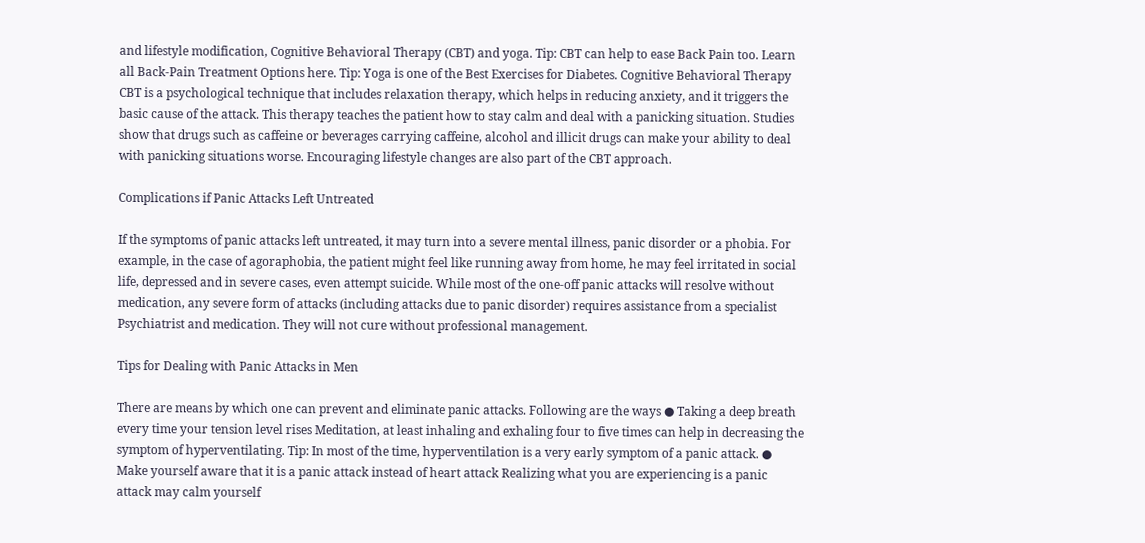and lifestyle modification, Cognitive Behavioral Therapy (CBT) and yoga. Tip: CBT can help to ease Back Pain too. Learn all Back-Pain Treatment Options here. Tip: Yoga is one of the Best Exercises for Diabetes. Cognitive Behavioral Therapy CBT is a psychological technique that includes relaxation therapy, which helps in reducing anxiety, and it triggers the basic cause of the attack. This therapy teaches the patient how to stay calm and deal with a panicking situation. Studies show that drugs such as caffeine or beverages carrying caffeine, alcohol and illicit drugs can make your ability to deal with panicking situations worse. Encouraging lifestyle changes are also part of the CBT approach.

Complications if Panic Attacks Left Untreated

If the symptoms of panic attacks left untreated, it may turn into a severe mental illness, panic disorder or a phobia. For example, in the case of agoraphobia, the patient might feel like running away from home, he may feel irritated in social life, depressed and in severe cases, even attempt suicide. While most of the one-off panic attacks will resolve without medication, any severe form of attacks (including attacks due to panic disorder) requires assistance from a specialist Psychiatrist and medication. They will not cure without professional management.

Tips for Dealing with Panic Attacks in Men

There are means by which one can prevent and eliminate panic attacks. Following are the ways ● Taking a deep breath every time your tension level rises Meditation, at least inhaling and exhaling four to five times can help in decreasing the symptom of hyperventilating. Tip: In most of the time, hyperventilation is a very early symptom of a panic attack. ● Make yourself aware that it is a panic attack instead of heart attack Realizing what you are experiencing is a panic attack may calm yourself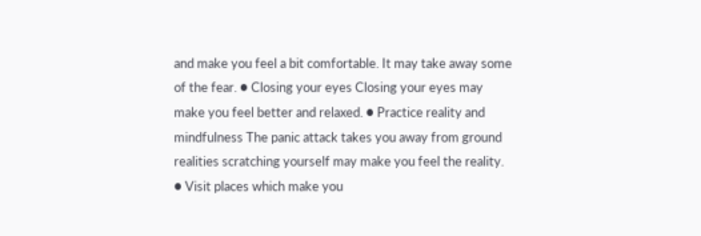and make you feel a bit comfortable. It may take away some of the fear. ● Closing your eyes Closing your eyes may make you feel better and relaxed. ● Practice reality and mindfulness The panic attack takes you away from ground realities scratching yourself may make you feel the reality. ● Visit places which make you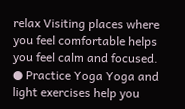relax Visiting places where you feel comfortable helps you feel calm and focused. ● Practice Yoga Yoga and light exercises help you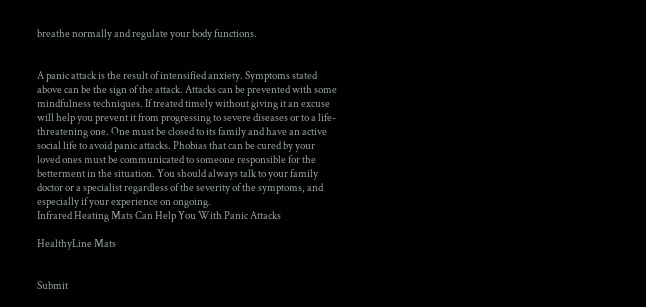breathe normally and regulate your body functions.


A panic attack is the result of intensified anxiety. Symptoms stated above can be the sign of the attack. Attacks can be prevented with some mindfulness techniques. If treated timely without giving it an excuse will help you prevent it from progressing to severe diseases or to a life-threatening one. One must be closed to its family and have an active social life to avoid panic attacks. Phobias that can be cured by your loved ones must be communicated to someone responsible for the betterment in the situation. You should always talk to your family doctor or a specialist regardless of the severity of the symptoms, and especially if your experience on ongoing.
Infrared Heating Mats Can Help You With Panic Attacks

HealthyLine Mats


Submit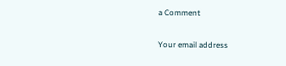a Comment

Your email address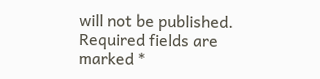will not be published. Required fields are marked *